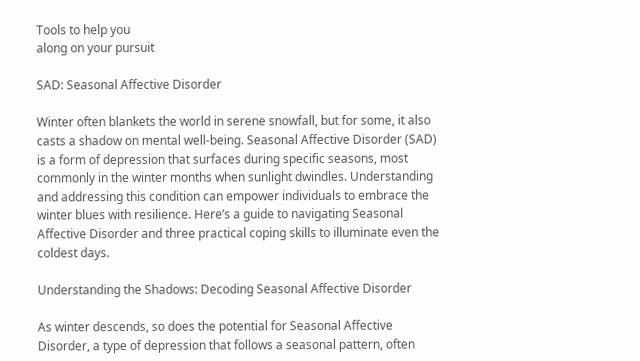Tools to help you
along on your pursuit

SAD: Seasonal Affective Disorder

Winter often blankets the world in serene snowfall, but for some, it also casts a shadow on mental well-being. Seasonal Affective Disorder (SAD) is a form of depression that surfaces during specific seasons, most commonly in the winter months when sunlight dwindles. Understanding and addressing this condition can empower individuals to embrace the winter blues with resilience. Here’s a guide to navigating Seasonal Affective Disorder and three practical coping skills to illuminate even the coldest days.

Understanding the Shadows: Decoding Seasonal Affective Disorder

As winter descends, so does the potential for Seasonal Affective Disorder, a type of depression that follows a seasonal pattern, often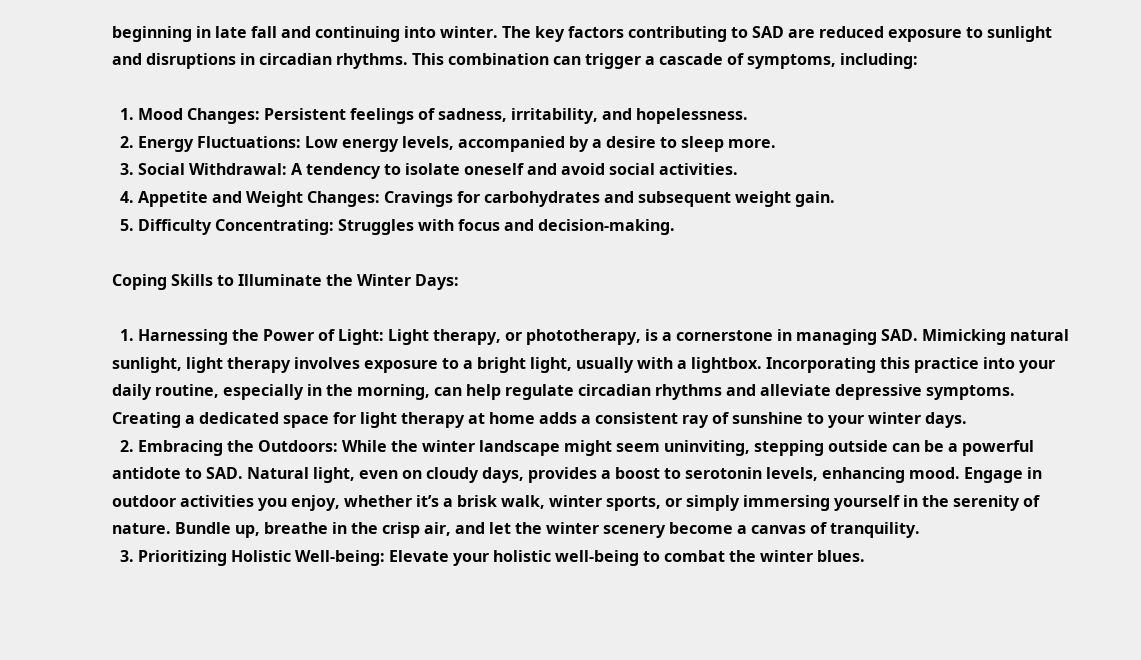beginning in late fall and continuing into winter. The key factors contributing to SAD are reduced exposure to sunlight and disruptions in circadian rhythms. This combination can trigger a cascade of symptoms, including:

  1. Mood Changes: Persistent feelings of sadness, irritability, and hopelessness.
  2. Energy Fluctuations: Low energy levels, accompanied by a desire to sleep more.
  3. Social Withdrawal: A tendency to isolate oneself and avoid social activities.
  4. Appetite and Weight Changes: Cravings for carbohydrates and subsequent weight gain.
  5. Difficulty Concentrating: Struggles with focus and decision-making.

Coping Skills to Illuminate the Winter Days:

  1. Harnessing the Power of Light: Light therapy, or phototherapy, is a cornerstone in managing SAD. Mimicking natural sunlight, light therapy involves exposure to a bright light, usually with a lightbox. Incorporating this practice into your daily routine, especially in the morning, can help regulate circadian rhythms and alleviate depressive symptoms. Creating a dedicated space for light therapy at home adds a consistent ray of sunshine to your winter days.
  2. Embracing the Outdoors: While the winter landscape might seem uninviting, stepping outside can be a powerful antidote to SAD. Natural light, even on cloudy days, provides a boost to serotonin levels, enhancing mood. Engage in outdoor activities you enjoy, whether it’s a brisk walk, winter sports, or simply immersing yourself in the serenity of nature. Bundle up, breathe in the crisp air, and let the winter scenery become a canvas of tranquility.
  3. Prioritizing Holistic Well-being: Elevate your holistic well-being to combat the winter blues.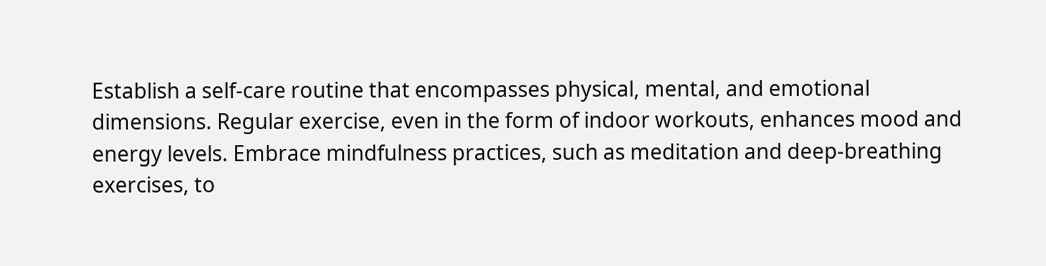Establish a self-care routine that encompasses physical, mental, and emotional dimensions. Regular exercise, even in the form of indoor workouts, enhances mood and energy levels. Embrace mindfulness practices, such as meditation and deep-breathing exercises, to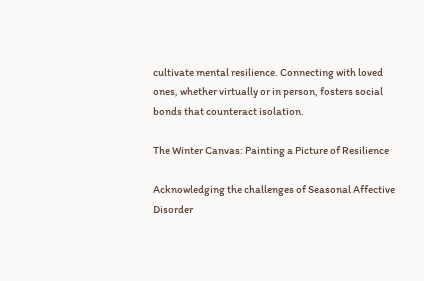cultivate mental resilience. Connecting with loved ones, whether virtually or in person, fosters social bonds that counteract isolation.

The Winter Canvas: Painting a Picture of Resilience

Acknowledging the challenges of Seasonal Affective Disorder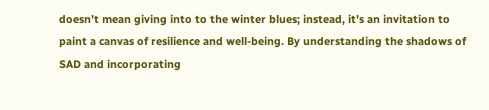doesn’t mean giving into to the winter blues; instead, it’s an invitation to paint a canvas of resilience and well-being. By understanding the shadows of SAD and incorporating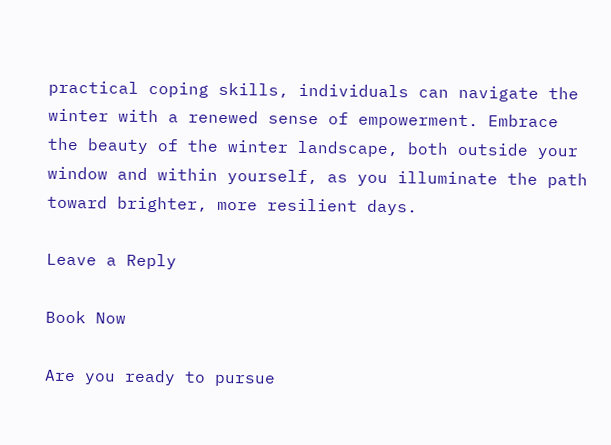practical coping skills, individuals can navigate the winter with a renewed sense of empowerment. Embrace the beauty of the winter landscape, both outside your window and within yourself, as you illuminate the path toward brighter, more resilient days.

Leave a Reply

Book Now

Are you ready to pursue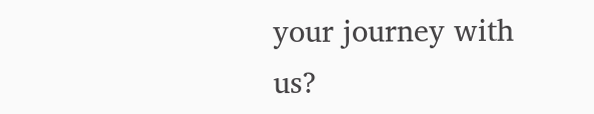your journey with us?